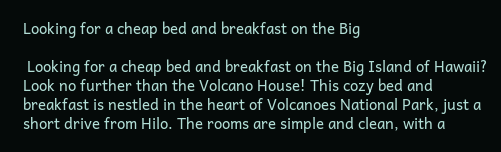Looking for a cheap bed and breakfast on the Big

 Looking for a cheap bed and breakfast on the Big Island of Hawaii? Look no further than the Volcano House! This cozy bed and breakfast is nestled in the heart of Volcanoes National Park, just a short drive from Hilo. The rooms are simple and clean, with a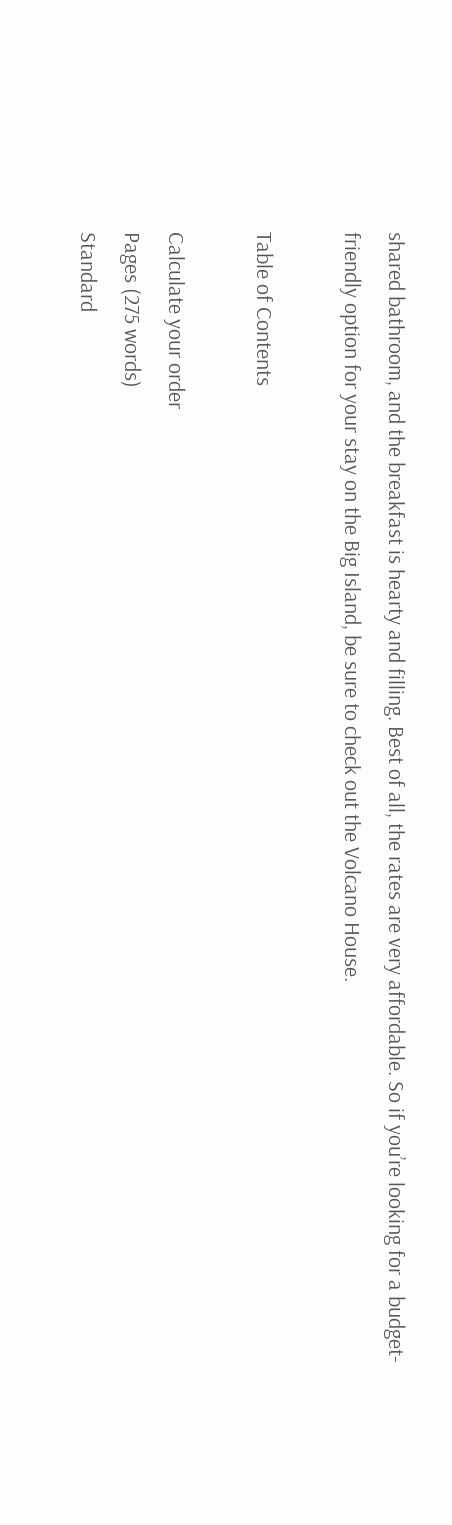shared bathroom, and the breakfast is hearty and filling. Best of all, the rates are very affordable. So if you’re looking for a budget-friendly option for your stay on the Big Island, be sure to check out the Volcano House.

Table of Contents

Calculate your order
Pages (275 words)
Standard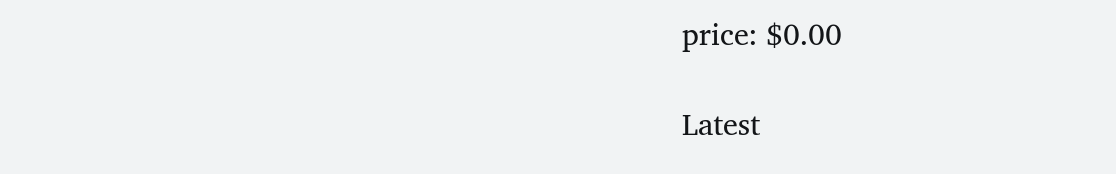price: $0.00

Latest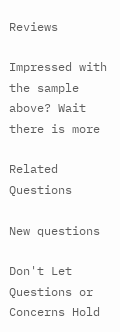Reviews

Impressed with the sample above? Wait there is more

Related Questions

New questions

Don't Let Questions or Concerns Hold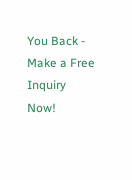You Back - Make a Free Inquiry Now!